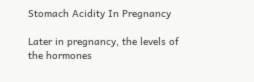Stomach Acidity In Pregnancy

Later in pregnancy, the levels of the hormones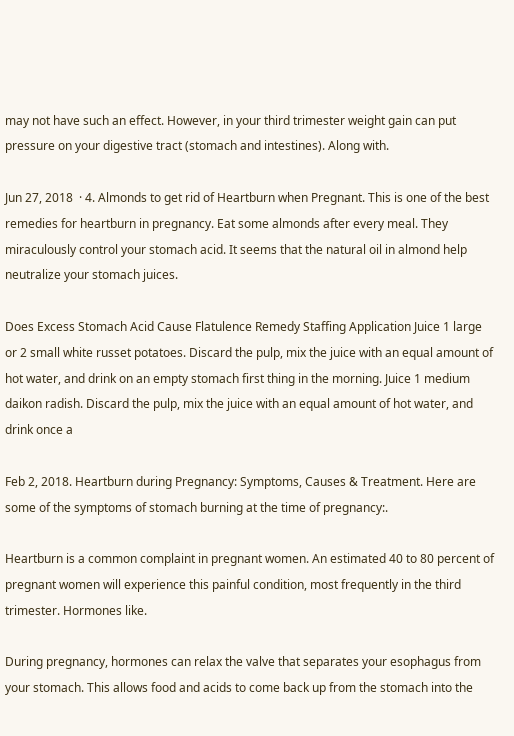may not have such an effect. However, in your third trimester weight gain can put pressure on your digestive tract (stomach and intestines). Along with.

Jun 27, 2018  · 4. Almonds to get rid of Heartburn when Pregnant. This is one of the best remedies for heartburn in pregnancy. Eat some almonds after every meal. They miraculously control your stomach acid. It seems that the natural oil in almond help neutralize your stomach juices.

Does Excess Stomach Acid Cause Flatulence Remedy Staffing Application Juice 1 large or 2 small white russet potatoes. Discard the pulp, mix the juice with an equal amount of hot water, and drink on an empty stomach first thing in the morning. Juice 1 medium daikon radish. Discard the pulp, mix the juice with an equal amount of hot water, and drink once a

Feb 2, 2018. Heartburn during Pregnancy: Symptoms, Causes & Treatment. Here are some of the symptoms of stomach burning at the time of pregnancy:.

Heartburn is a common complaint in pregnant women. An estimated 40 to 80 percent of pregnant women will experience this painful condition, most frequently in the third trimester. Hormones like.

During pregnancy, hormones can relax the valve that separates your esophagus from your stomach. This allows food and acids to come back up from the stomach into the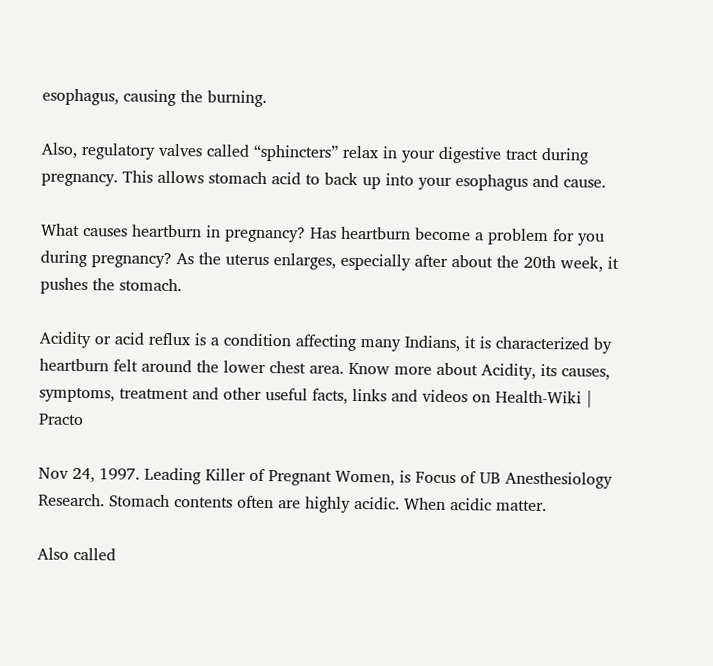esophagus, causing the burning.

Also, regulatory valves called “sphincters” relax in your digestive tract during pregnancy. This allows stomach acid to back up into your esophagus and cause.

What causes heartburn in pregnancy? Has heartburn become a problem for you during pregnancy? As the uterus enlarges, especially after about the 20th week, it pushes the stomach.

Acidity or acid reflux is a condition affecting many Indians, it is characterized by heartburn felt around the lower chest area. Know more about Acidity, its causes, symptoms, treatment and other useful facts, links and videos on Health-Wiki | Practo

Nov 24, 1997. Leading Killer of Pregnant Women, is Focus of UB Anesthesiology Research. Stomach contents often are highly acidic. When acidic matter.

Also called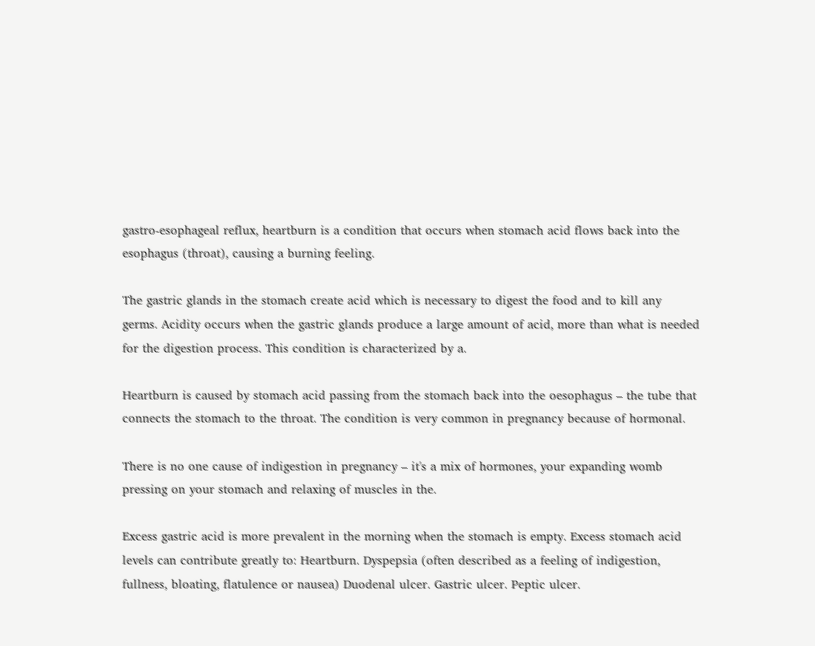gastro-esophageal reflux, heartburn is a condition that occurs when stomach acid flows back into the esophagus (throat), causing a burning feeling.

The gastric glands in the stomach create acid which is necessary to digest the food and to kill any germs. Acidity occurs when the gastric glands produce a large amount of acid, more than what is needed for the digestion process. This condition is characterized by a.

Heartburn is caused by stomach acid passing from the stomach back into the oesophagus – the tube that connects the stomach to the throat. The condition is very common in pregnancy because of hormonal.

There is no one cause of indigestion in pregnancy – it's a mix of hormones, your expanding womb pressing on your stomach and relaxing of muscles in the.

Excess gastric acid is more prevalent in the morning when the stomach is empty. Excess stomach acid levels can contribute greatly to: Heartburn. Dyspepsia (often described as a feeling of indigestion, fullness, bloating, flatulence or nausea) Duodenal ulcer. Gastric ulcer. Peptic ulcer.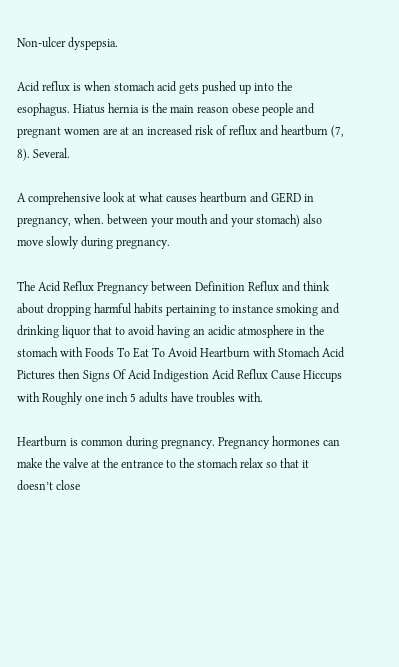Non-ulcer dyspepsia.

Acid reflux is when stomach acid gets pushed up into the esophagus. Hiatus hernia is the main reason obese people and pregnant women are at an increased risk of reflux and heartburn (7, 8). Several.

A comprehensive look at what causes heartburn and GERD in pregnancy, when. between your mouth and your stomach) also move slowly during pregnancy.

The Acid Reflux Pregnancy between Definition Reflux and think about dropping harmful habits pertaining to instance smoking and drinking liquor that to avoid having an acidic atmosphere in the stomach with Foods To Eat To Avoid Heartburn with Stomach Acid Pictures then Signs Of Acid Indigestion Acid Reflux Cause Hiccups with Roughly one inch 5 adults have troubles with.

Heartburn is common during pregnancy. Pregnancy hormones can make the valve at the entrance to the stomach relax so that it doesn’t close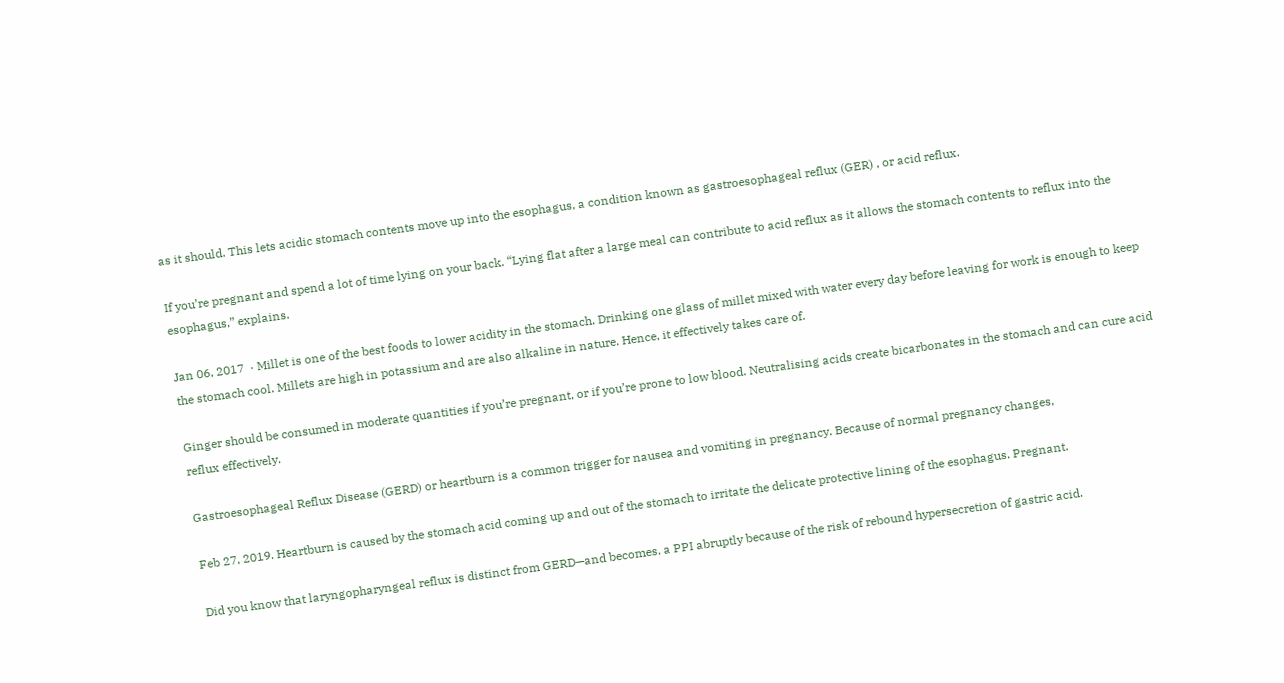as it should. This lets acidic stomach contents move up into the esophagus, a condition known as gastroesophageal reflux (GER) , or acid reflux.

If you’re pregnant and spend a lot of time lying on your back. “Lying flat after a large meal can contribute to acid reflux as it allows the stomach contents to reflux into the esophagus,” explains.

Jan 06, 2017  · Millet is one of the best foods to lower acidity in the stomach. Drinking one glass of millet mixed with water every day before leaving for work is enough to keep the stomach cool. Millets are high in potassium and are also alkaline in nature. Hence, it effectively takes care of.

Ginger should be consumed in moderate quantities if you’re pregnant, or if you’re prone to low blood. Neutralising acids create bicarbonates in the stomach and can cure acid reflux effectively.

Gastroesophageal Reflux Disease (GERD) or heartburn is a common trigger for nausea and vomiting in pregnancy. Because of normal pregnancy changes,

Feb 27, 2019. Heartburn is caused by the stomach acid coming up and out of the stomach to irritate the delicate protective lining of the esophagus. Pregnant.

Did you know that laryngopharyngeal reflux is distinct from GERD—and becomes. a PPI abruptly because of the risk of rebound hypersecretion of gastric acid.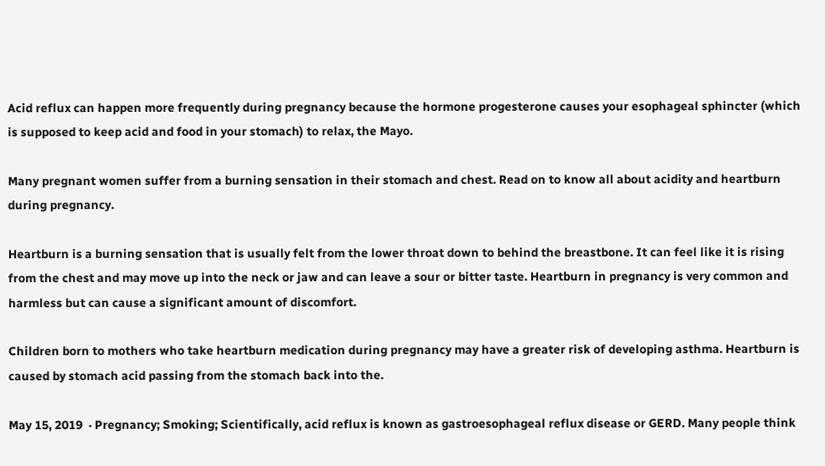Acid reflux can happen more frequently during pregnancy because the hormone progesterone causes your esophageal sphincter (which is supposed to keep acid and food in your stomach) to relax, the Mayo.

Many pregnant women suffer from a burning sensation in their stomach and chest. Read on to know all about acidity and heartburn during pregnancy.

Heartburn is a burning sensation that is usually felt from the lower throat down to behind the breastbone. It can feel like it is rising from the chest and may move up into the neck or jaw and can leave a sour or bitter taste. Heartburn in pregnancy is very common and harmless but can cause a significant amount of discomfort.

Children born to mothers who take heartburn medication during pregnancy may have a greater risk of developing asthma. Heartburn is caused by stomach acid passing from the stomach back into the.

May 15, 2019  · Pregnancy; Smoking; Scientifically, acid reflux is known as gastroesophageal reflux disease or GERD. Many people think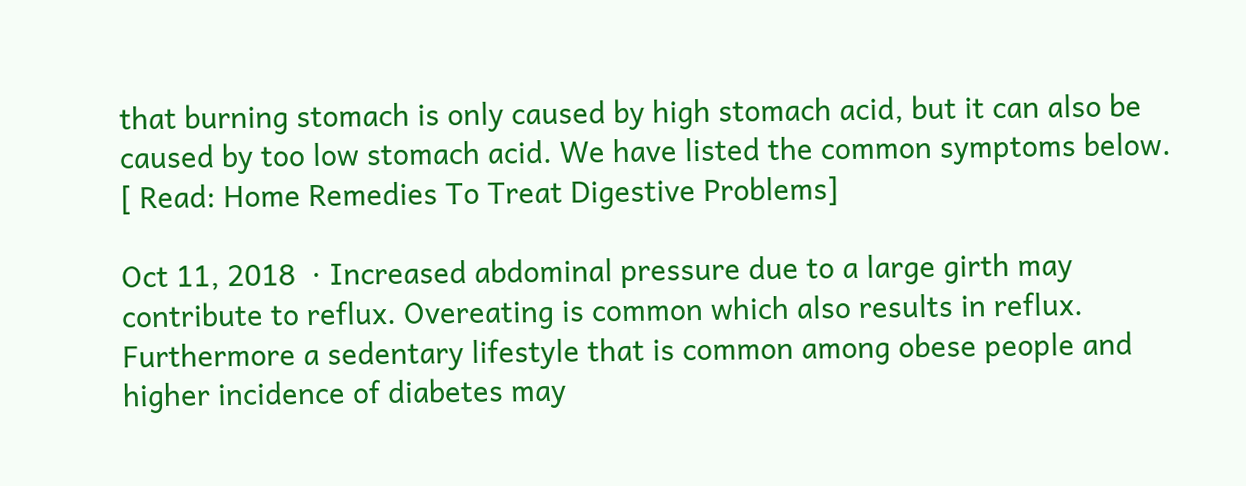that burning stomach is only caused by high stomach acid, but it can also be caused by too low stomach acid. We have listed the common symptoms below. [ Read: Home Remedies To Treat Digestive Problems]

Oct 11, 2018  · Increased abdominal pressure due to a large girth may contribute to reflux. Overeating is common which also results in reflux. Furthermore a sedentary lifestyle that is common among obese people and higher incidence of diabetes may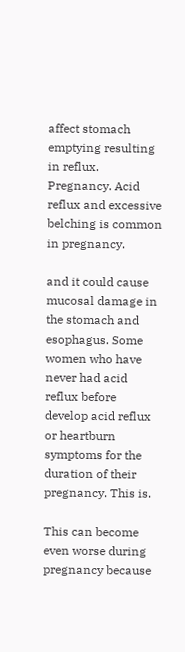affect stomach emptying resulting in reflux. Pregnancy. Acid reflux and excessive belching is common in pregnancy.

and it could cause mucosal damage in the stomach and esophagus. Some women who have never had acid reflux before develop acid reflux or heartburn symptoms for the duration of their pregnancy. This is.

This can become even worse during pregnancy because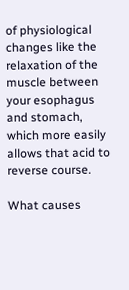of physiological changes like the relaxation of the muscle between your esophagus and stomach, which more easily allows that acid to reverse course.

What causes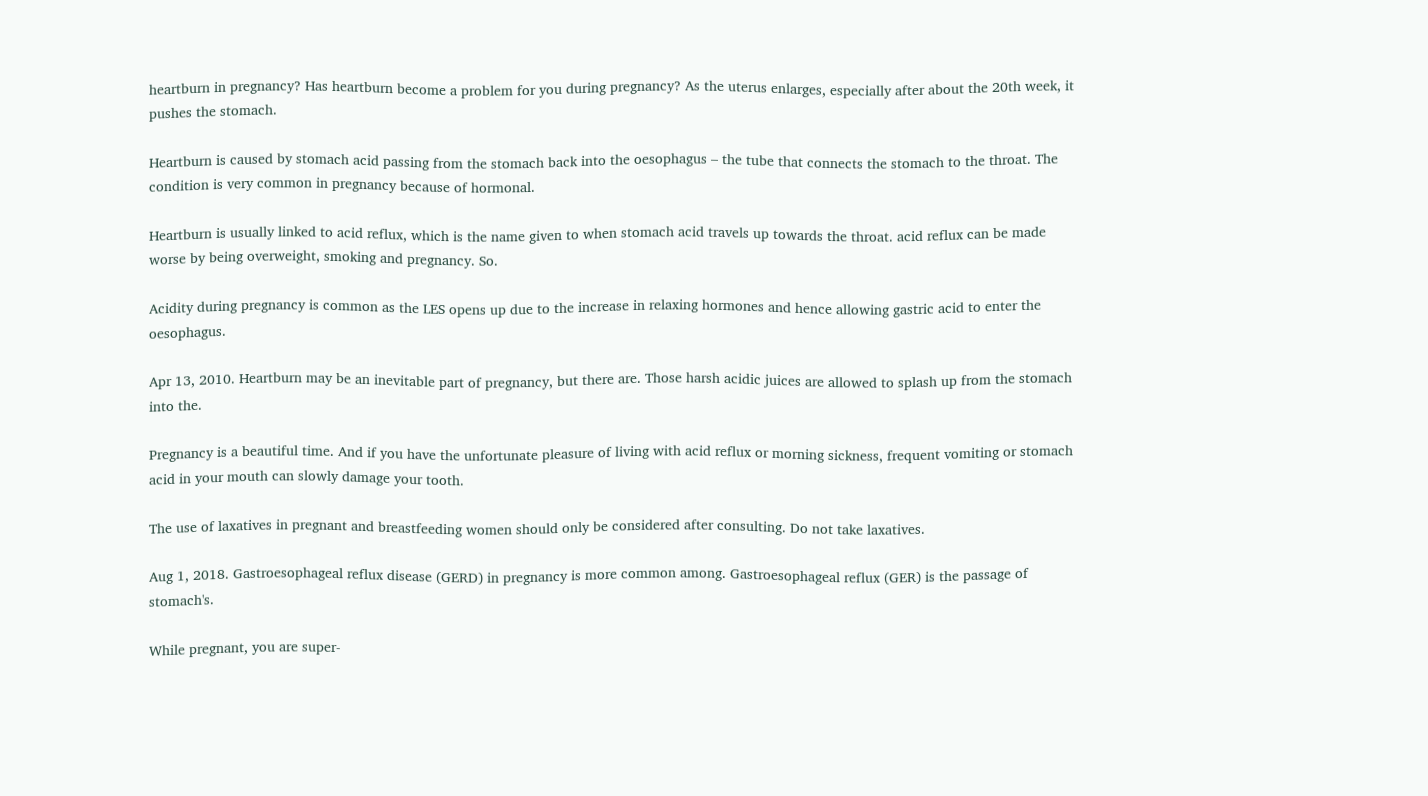heartburn in pregnancy? Has heartburn become a problem for you during pregnancy? As the uterus enlarges, especially after about the 20th week, it pushes the stomach.

Heartburn is caused by stomach acid passing from the stomach back into the oesophagus – the tube that connects the stomach to the throat. The condition is very common in pregnancy because of hormonal.

Heartburn is usually linked to acid reflux, which is the name given to when stomach acid travels up towards the throat. acid reflux can be made worse by being overweight, smoking and pregnancy. So.

Acidity during pregnancy is common as the LES opens up due to the increase in relaxing hormones and hence allowing gastric acid to enter the oesophagus.

Apr 13, 2010. Heartburn may be an inevitable part of pregnancy, but there are. Those harsh acidic juices are allowed to splash up from the stomach into the.

Pregnancy is a beautiful time. And if you have the unfortunate pleasure of living with acid reflux or morning sickness, frequent vomiting or stomach acid in your mouth can slowly damage your tooth.

The use of laxatives in pregnant and breastfeeding women should only be considered after consulting. Do not take laxatives.

Aug 1, 2018. Gastroesophageal reflux disease (GERD) in pregnancy is more common among. Gastroesophageal reflux (GER) is the passage of stomach's.

While pregnant, you are super-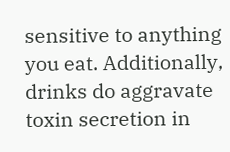sensitive to anything you eat. Additionally, drinks do aggravate toxin secretion in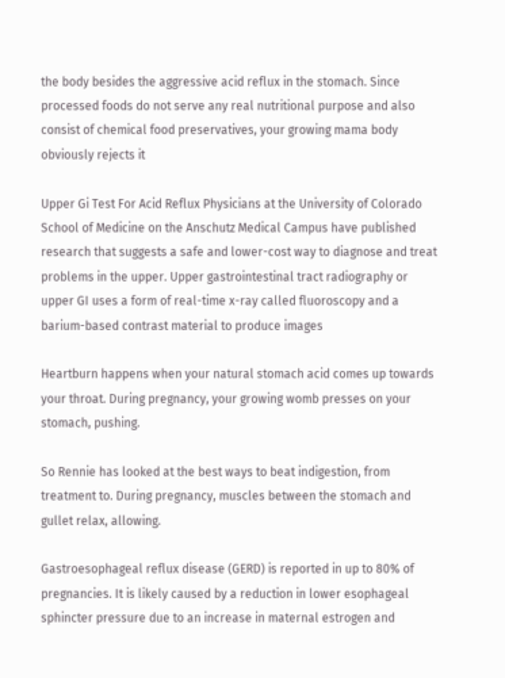the body besides the aggressive acid reflux in the stomach. Since processed foods do not serve any real nutritional purpose and also consist of chemical food preservatives, your growing mama body obviously rejects it

Upper Gi Test For Acid Reflux Physicians at the University of Colorado School of Medicine on the Anschutz Medical Campus have published research that suggests a safe and lower-cost way to diagnose and treat problems in the upper. Upper gastrointestinal tract radiography or upper GI uses a form of real-time x-ray called fluoroscopy and a barium-based contrast material to produce images

Heartburn happens when your natural stomach acid comes up towards your throat. During pregnancy, your growing womb presses on your stomach, pushing.

So Rennie has looked at the best ways to beat indigestion, from treatment to. During pregnancy, muscles between the stomach and gullet relax, allowing.

Gastroesophageal reflux disease (GERD) is reported in up to 80% of pregnancies. It is likely caused by a reduction in lower esophageal sphincter pressure due to an increase in maternal estrogen and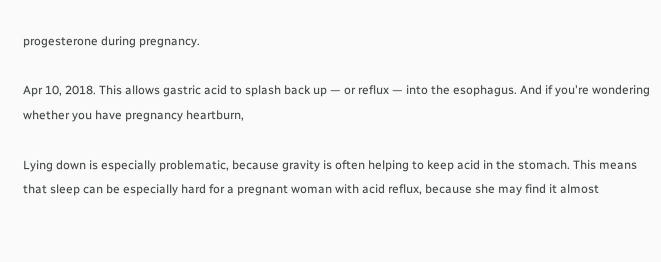progesterone during pregnancy.

Apr 10, 2018. This allows gastric acid to splash back up — or reflux — into the esophagus. And if you're wondering whether you have pregnancy heartburn,

Lying down is especially problematic, because gravity is often helping to keep acid in the stomach. This means that sleep can be especially hard for a pregnant woman with acid reflux, because she may find it almost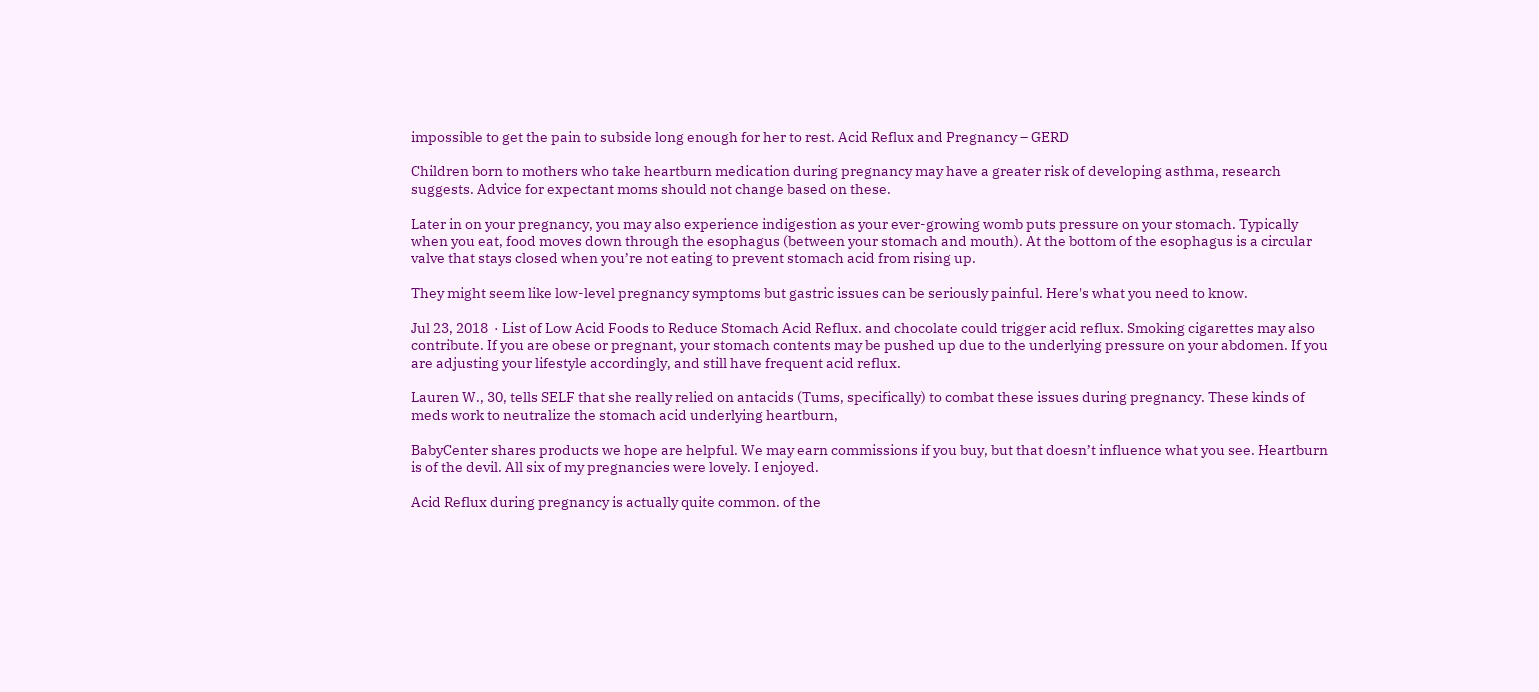impossible to get the pain to subside long enough for her to rest. Acid Reflux and Pregnancy – GERD

Children born to mothers who take heartburn medication during pregnancy may have a greater risk of developing asthma, research suggests. Advice for expectant moms should not change based on these.

Later in on your pregnancy, you may also experience indigestion as your ever-growing womb puts pressure on your stomach. Typically when you eat, food moves down through the esophagus (between your stomach and mouth). At the bottom of the esophagus is a circular valve that stays closed when you’re not eating to prevent stomach acid from rising up.

They might seem like low-level pregnancy symptoms but gastric issues can be seriously painful. Here's what you need to know.

Jul 23, 2018  · List of Low Acid Foods to Reduce Stomach Acid Reflux. and chocolate could trigger acid reflux. Smoking cigarettes may also contribute. If you are obese or pregnant, your stomach contents may be pushed up due to the underlying pressure on your abdomen. If you are adjusting your lifestyle accordingly, and still have frequent acid reflux.

Lauren W., 30, tells SELF that she really relied on antacids (Tums, specifically) to combat these issues during pregnancy. These kinds of meds work to neutralize the stomach acid underlying heartburn,

BabyCenter shares products we hope are helpful. We may earn commissions if you buy, but that doesn’t influence what you see. Heartburn is of the devil. All six of my pregnancies were lovely. I enjoyed.

Acid Reflux during pregnancy is actually quite common. of the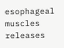esophageal muscles releases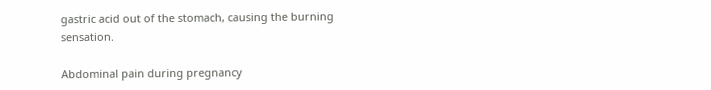gastric acid out of the stomach, causing the burning sensation.

Abdominal pain during pregnancy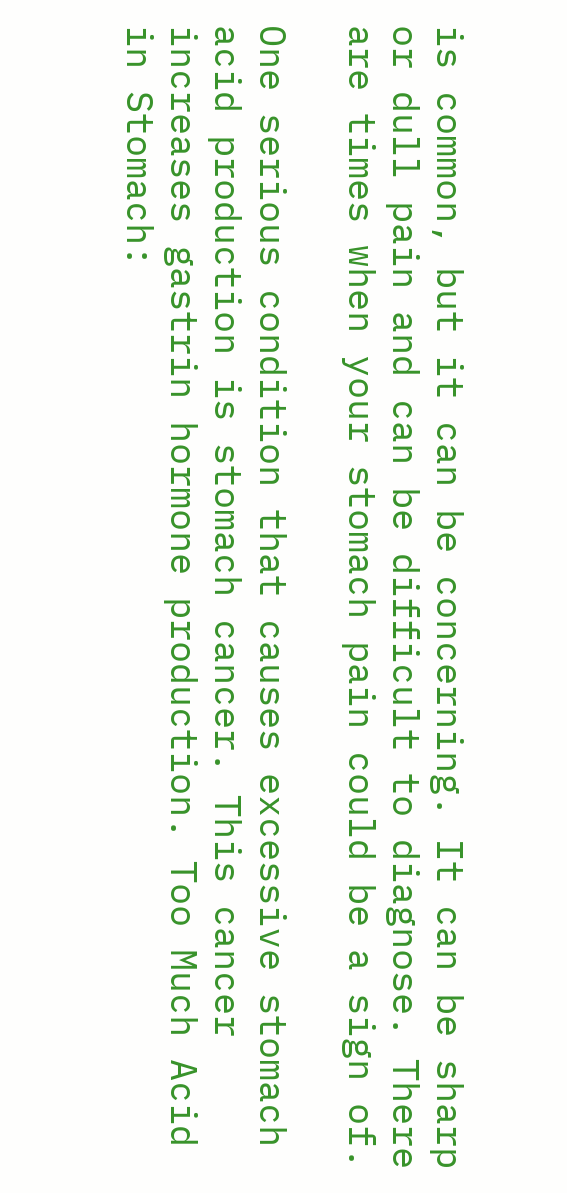is common, but it can be concerning. It can be sharp or dull pain and can be difficult to diagnose. There are times when your stomach pain could be a sign of.

One serious condition that causes excessive stomach acid production is stomach cancer. This cancer increases gastrin hormone production. Too Much Acid in Stomach: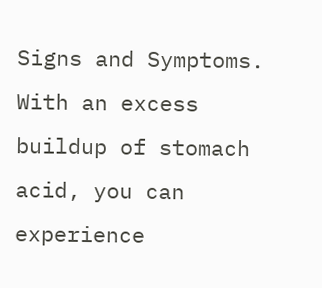Signs and Symptoms. With an excess buildup of stomach acid, you can experience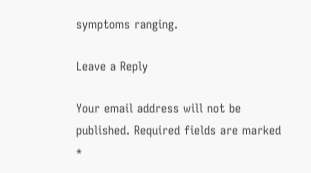symptoms ranging.

Leave a Reply

Your email address will not be published. Required fields are marked *